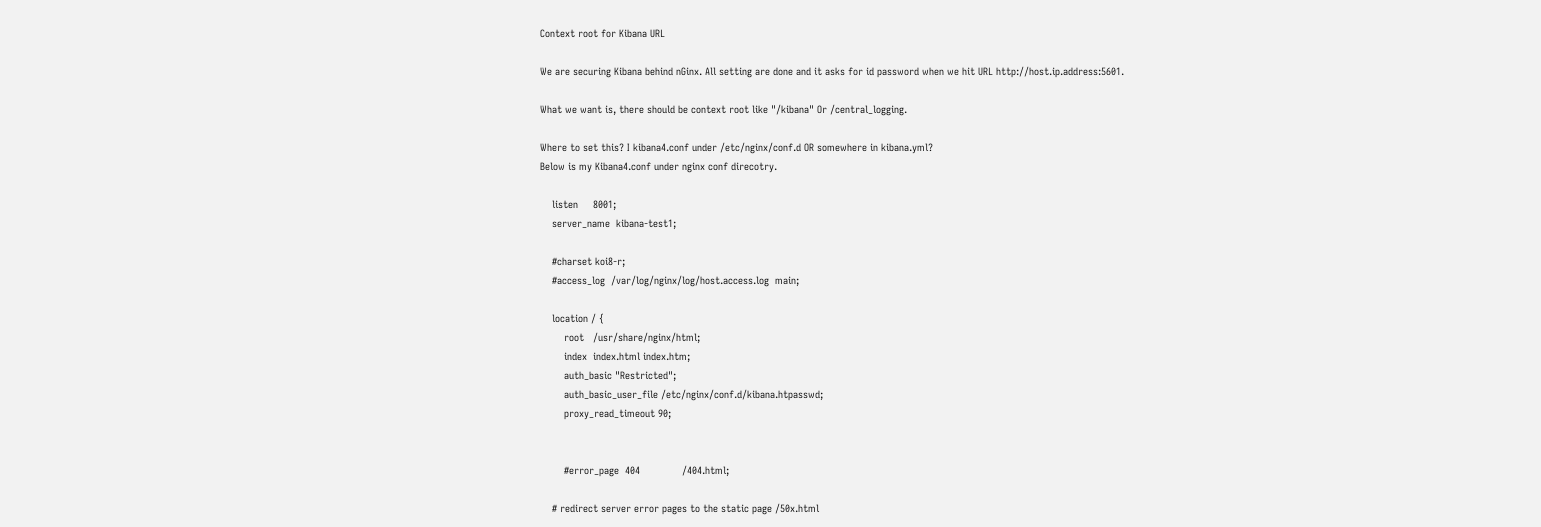Context root for Kibana URL

We are securing Kibana behind nGinx. All setting are done and it asks for id password when we hit URL http://host.ip.address:5601.

What we want is, there should be context root like "/kibana" Or /central_logging.

Where to set this? I kibana4.conf under /etc/nginx/conf.d OR somewhere in kibana.yml?
Below is my Kibana4.conf under nginx conf direcotry.

    listen     8001;
    server_name  kibana-test1;

    #charset koi8-r;
    #access_log  /var/log/nginx/log/host.access.log  main;

    location / {
        root   /usr/share/nginx/html;
        index  index.html index.htm;
        auth_basic "Restricted";
        auth_basic_user_file /etc/nginx/conf.d/kibana.htpasswd;
        proxy_read_timeout 90;


        #error_page  404              /404.html;

    # redirect server error pages to the static page /50x.html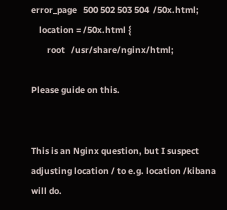error_page   500 502 503 504  /50x.html;
    location = /50x.html {
        root   /usr/share/nginx/html;

Please guide on this.


This is an Nginx question, but I suspect adjusting location / to e.g. location /kibana will do.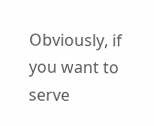Obviously, if you want to serve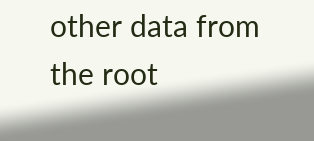other data from the root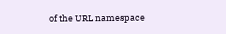of the URL namespace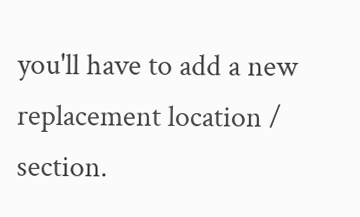you'll have to add a new replacement location / section.